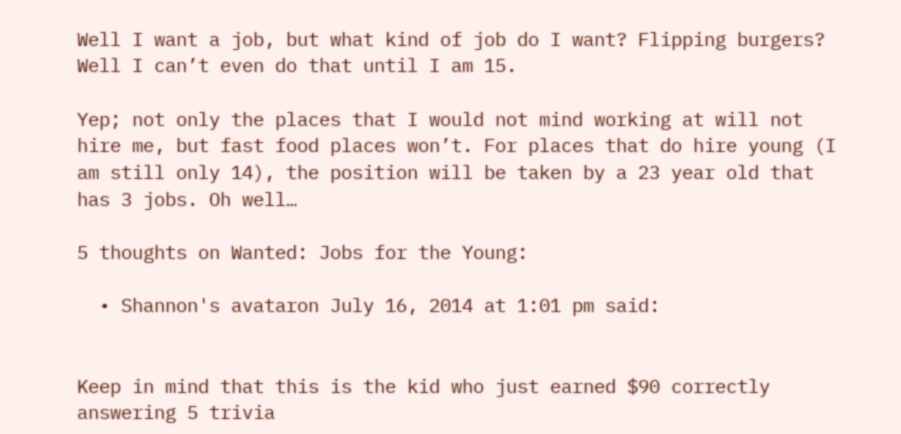Well I want a job, but what kind of job do I want? Flipping burgers?  Well I can’t even do that until I am 15.

Yep; not only the places that I would not mind working at will not hire me, but fast food places won’t. For places that do hire young (I am still only 14), the position will be taken by a 23 year old that has 3 jobs. Oh well…

5 thoughts on Wanted: Jobs for the Young:

  • Shannon's avataron July 16, 2014 at 1:01 pm said:


Keep in mind that this is the kid who just earned $90 correctly answering 5 trivia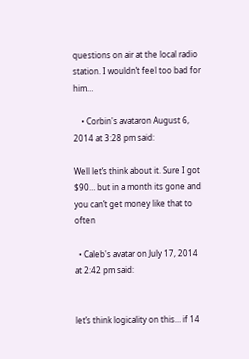questions on air at the local radio station. I wouldn’t feel too bad for him…

    • Corbin's avataron August 6, 2014 at 3:28 pm said:

Well let’s think about it. Sure I got $90… but in a month its gone and you can’t get money like that to often

  • Caleb's avatar on July 17, 2014 at 2:42 pm said:


let’s think logicality on this… if 14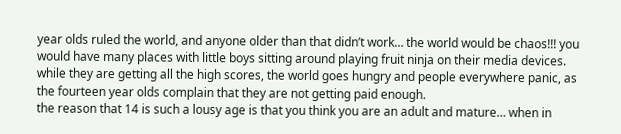year olds ruled the world, and anyone older than that didn’t work… the world would be chaos!!! you would have many places with little boys sitting around playing fruit ninja on their media devices. while they are getting all the high scores, the world goes hungry and people everywhere panic, as the fourteen year olds complain that they are not getting paid enough.
the reason that 14 is such a lousy age is that you think you are an adult and mature… when in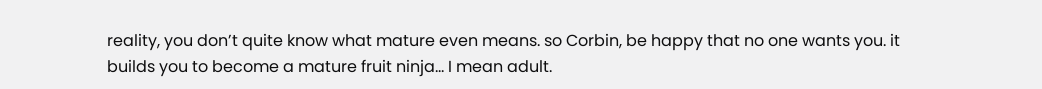reality, you don’t quite know what mature even means. so Corbin, be happy that no one wants you. it builds you to become a mature fruit ninja… I mean adult.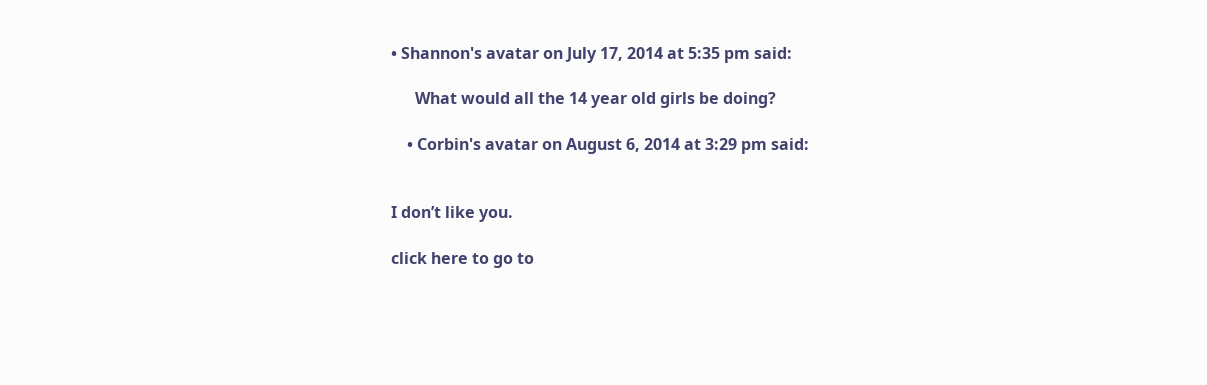• Shannon's avatar on July 17, 2014 at 5:35 pm said:

      What would all the 14 year old girls be doing?

    • Corbin's avatar on August 6, 2014 at 3:29 pm said:


I don’t like you.

click here to go to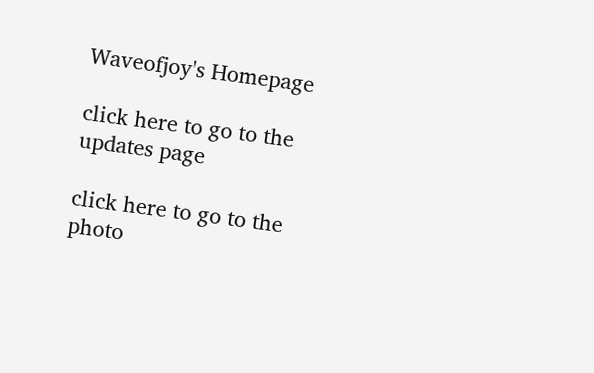Waveofjoy's Homepage

click here to go to the updates page

click here to go to the photo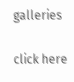galleries

click here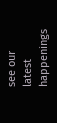see our latest happenings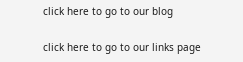click here to go to our blog

click here to go to our links page